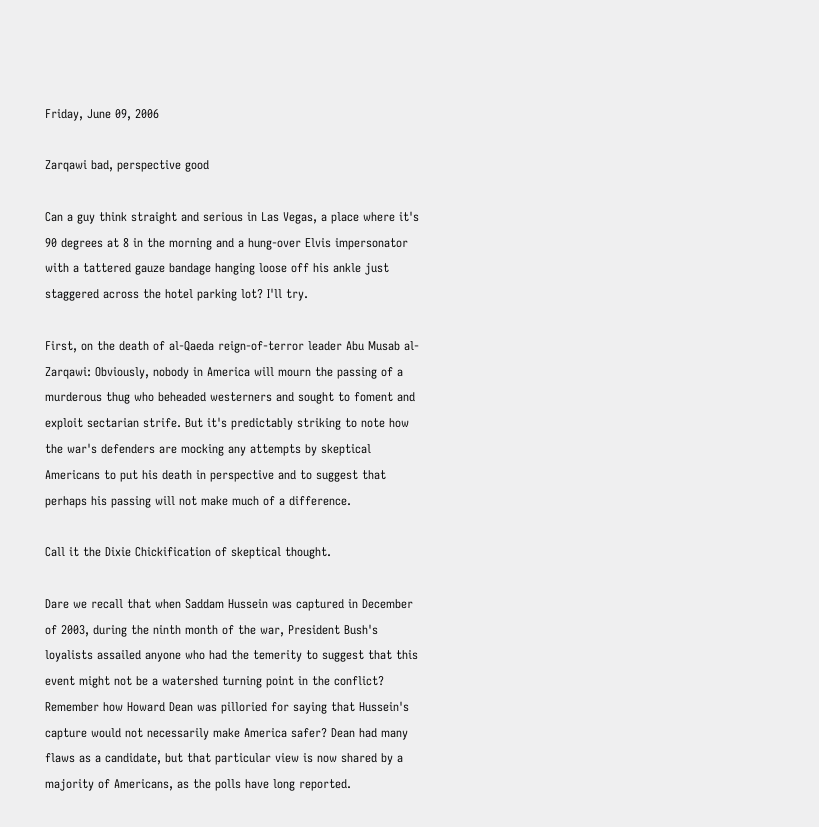Friday, June 09, 2006

Zarqawi bad, perspective good

Can a guy think straight and serious in Las Vegas, a place where it's 90 degrees at 8 in the morning and a hung-over Elvis impersonator with a tattered gauze bandage hanging loose off his ankle just staggered across the hotel parking lot? I'll try.

First, on the death of al-Qaeda reign-of-terror leader Abu Musab al-Zarqawi: Obviously, nobody in America will mourn the passing of a murderous thug who beheaded westerners and sought to foment and exploit sectarian strife. But it's predictably striking to note how the war's defenders are mocking any attempts by skeptical Americans to put his death in perspective and to suggest that perhaps his passing will not make much of a difference.

Call it the Dixie Chickification of skeptical thought.

Dare we recall that when Saddam Hussein was captured in December of 2003, during the ninth month of the war, President Bush's loyalists assailed anyone who had the temerity to suggest that this event might not be a watershed turning point in the conflict? Remember how Howard Dean was pilloried for saying that Hussein's capture would not necessarily make America safer? Dean had many flaws as a candidate, but that particular view is now shared by a majority of Americans, as the polls have long reported.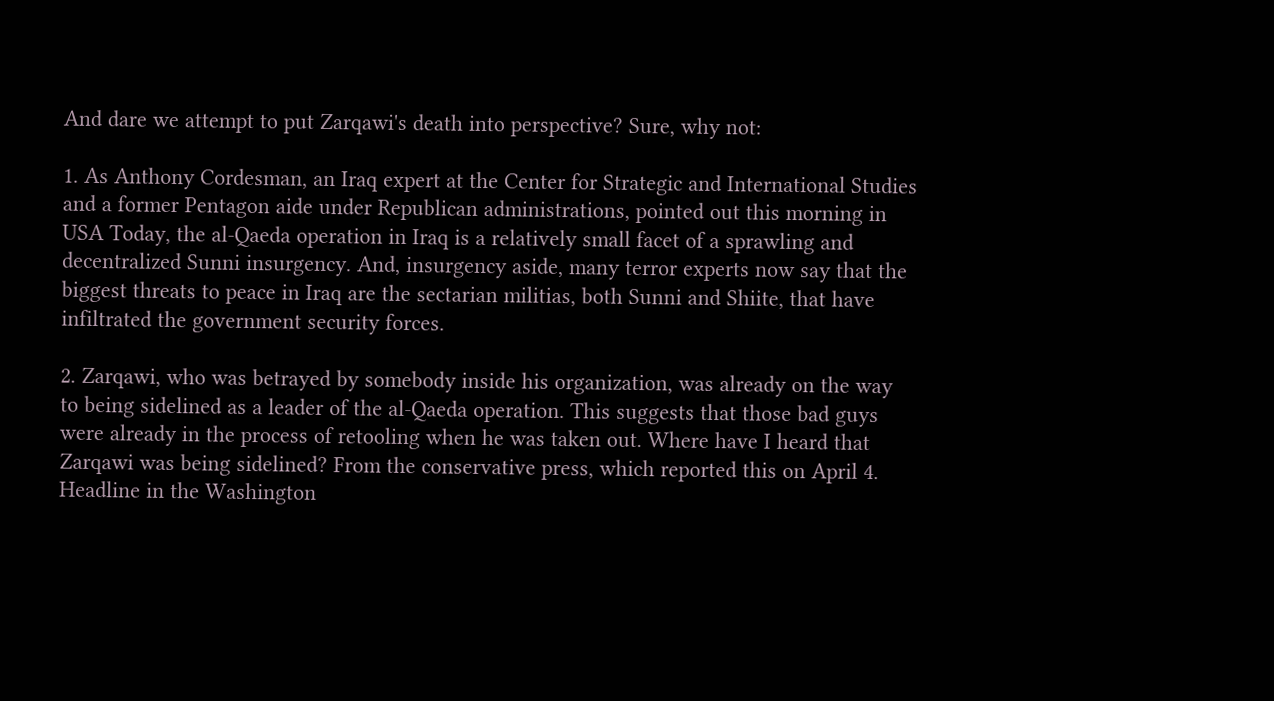And dare we attempt to put Zarqawi's death into perspective? Sure, why not:

1. As Anthony Cordesman, an Iraq expert at the Center for Strategic and International Studies and a former Pentagon aide under Republican administrations, pointed out this morning in USA Today, the al-Qaeda operation in Iraq is a relatively small facet of a sprawling and decentralized Sunni insurgency. And, insurgency aside, many terror experts now say that the biggest threats to peace in Iraq are the sectarian militias, both Sunni and Shiite, that have infiltrated the government security forces.

2. Zarqawi, who was betrayed by somebody inside his organization, was already on the way to being sidelined as a leader of the al-Qaeda operation. This suggests that those bad guys were already in the process of retooling when he was taken out. Where have I heard that Zarqawi was being sidelined? From the conservative press, which reported this on April 4. Headline in the Washington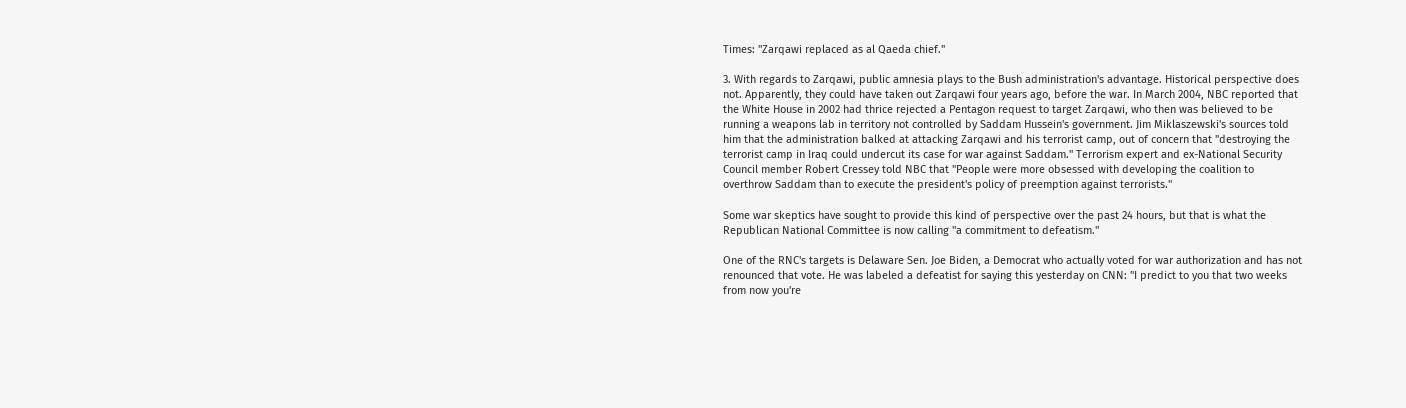Times: "Zarqawi replaced as al Qaeda chief."

3. With regards to Zarqawi, public amnesia plays to the Bush administration's advantage. Historical perspective does not. Apparently, they could have taken out Zarqawi four years ago, before the war. In March 2004, NBC reported that the White House in 2002 had thrice rejected a Pentagon request to target Zarqawi, who then was believed to be running a weapons lab in territory not controlled by Saddam Hussein's government. Jim Miklaszewski's sources told him that the administration balked at attacking Zarqawi and his terrorist camp, out of concern that "destroying the terrorist camp in Iraq could undercut its case for war against Saddam." Terrorism expert and ex-National Security Council member Robert Cressey told NBC that "People were more obsessed with developing the coalition to overthrow Saddam than to execute the president's policy of preemption against terrorists."

Some war skeptics have sought to provide this kind of perspective over the past 24 hours, but that is what the Republican National Committee is now calling "a commitment to defeatism."

One of the RNC's targets is Delaware Sen. Joe Biden, a Democrat who actually voted for war authorization and has not renounced that vote. He was labeled a defeatist for saying this yesterday on CNN: "I predict to you that two weeks from now you're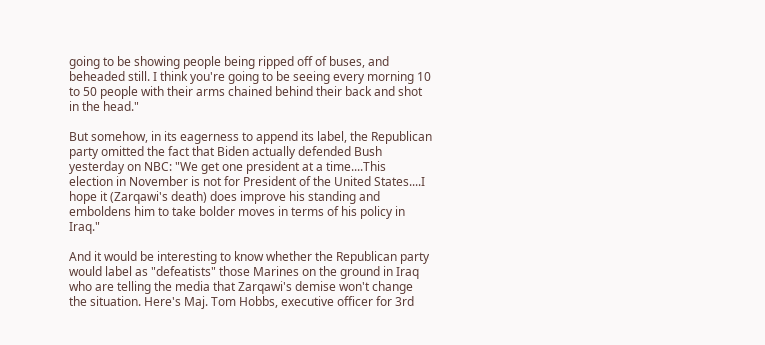going to be showing people being ripped off of buses, and beheaded still. I think you're going to be seeing every morning 10 to 50 people with their arms chained behind their back and shot in the head."

But somehow, in its eagerness to append its label, the Republican party omitted the fact that Biden actually defended Bush yesterday on NBC: "We get one president at a time....This election in November is not for President of the United States....I hope it (Zarqawi's death) does improve his standing and emboldens him to take bolder moves in terms of his policy in Iraq."

And it would be interesting to know whether the Republican party would label as "defeatists" those Marines on the ground in Iraq who are telling the media that Zarqawi's demise won't change the situation. Here's Maj. Tom Hobbs, executive officer for 3rd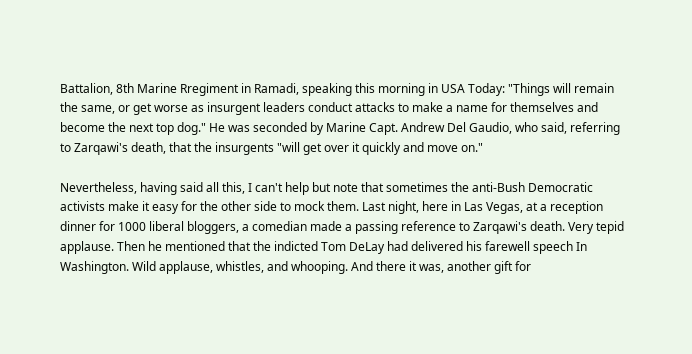Battalion, 8th Marine Rregiment in Ramadi, speaking this morning in USA Today: "Things will remain the same, or get worse as insurgent leaders conduct attacks to make a name for themselves and become the next top dog." He was seconded by Marine Capt. Andrew Del Gaudio, who said, referring to Zarqawi's death, that the insurgents "will get over it quickly and move on."

Nevertheless, having said all this, I can't help but note that sometimes the anti-Bush Democratic activists make it easy for the other side to mock them. Last night, here in Las Vegas, at a reception dinner for 1000 liberal bloggers, a comedian made a passing reference to Zarqawi's death. Very tepid applause. Then he mentioned that the indicted Tom DeLay had delivered his farewell speech In Washington. Wild applause, whistles, and whooping. And there it was, another gift for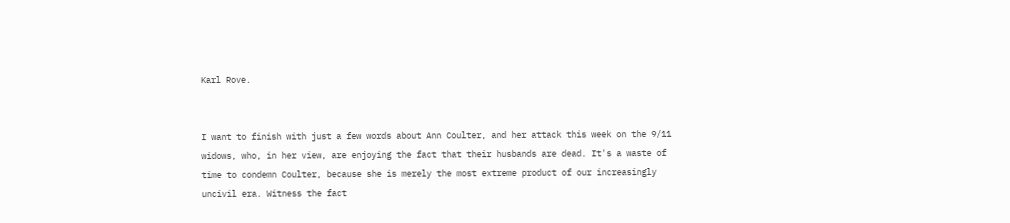Karl Rove.


I want to finish with just a few words about Ann Coulter, and her attack this week on the 9/11 widows, who, in her view, are enjoying the fact that their husbands are dead. It's a waste of time to condemn Coulter, because she is merely the most extreme product of our increasingly uncivil era. Witness the fact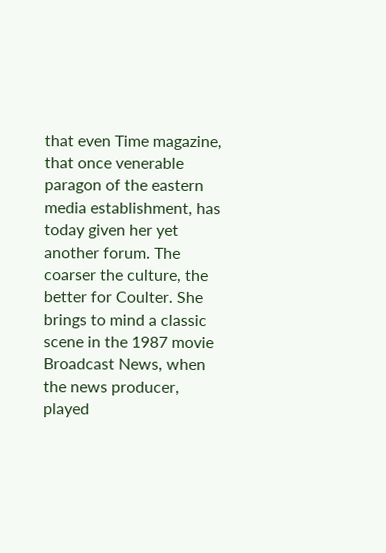that even Time magazine, that once venerable paragon of the eastern media establishment, has today given her yet another forum. The coarser the culture, the better for Coulter. She brings to mind a classic scene in the 1987 movie Broadcast News, when the news producer, played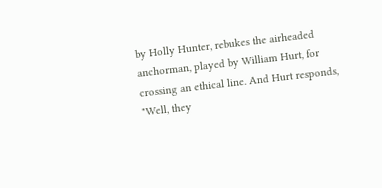by Holly Hunter, rebukes the airheaded anchorman, played by William Hurt, for crossing an ethical line. And Hurt responds, "Well, they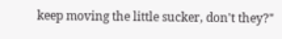keep moving the little sucker, don't they?"